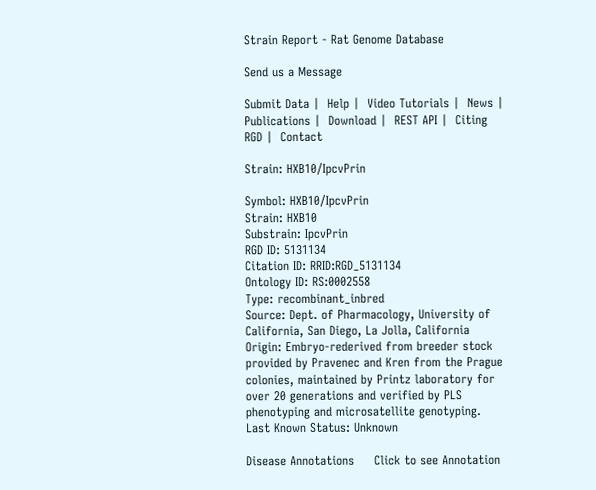Strain Report - Rat Genome Database

Send us a Message

Submit Data |  Help |  Video Tutorials |  News |  Publications |  Download |  REST API |  Citing RGD |  Contact

Strain: HXB10/IpcvPrin

Symbol: HXB10/IpcvPrin
Strain: HXB10
Substrain: IpcvPrin
RGD ID: 5131134
Citation ID: RRID:RGD_5131134
Ontology ID: RS:0002558
Type: recombinant_inbred
Source: Dept. of Pharmacology, University of California, San Diego, La Jolla, California
Origin: Embryo-rederived from breeder stock provided by Pravenec and Kren from the Prague colonies, maintained by Printz laboratory for over 20 generations and verified by PLS phenotyping and microsatellite genotyping.
Last Known Status: Unknown

Disease Annotations     Click to see Annotation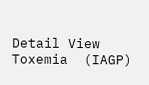Detail View
Toxemia  (IAGP)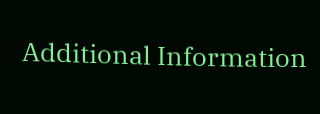Additional Information